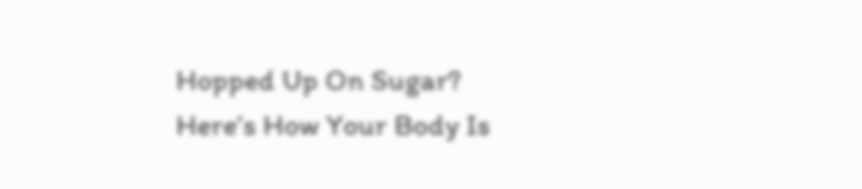Hopped Up On Sugar? Here’s How Your Body Is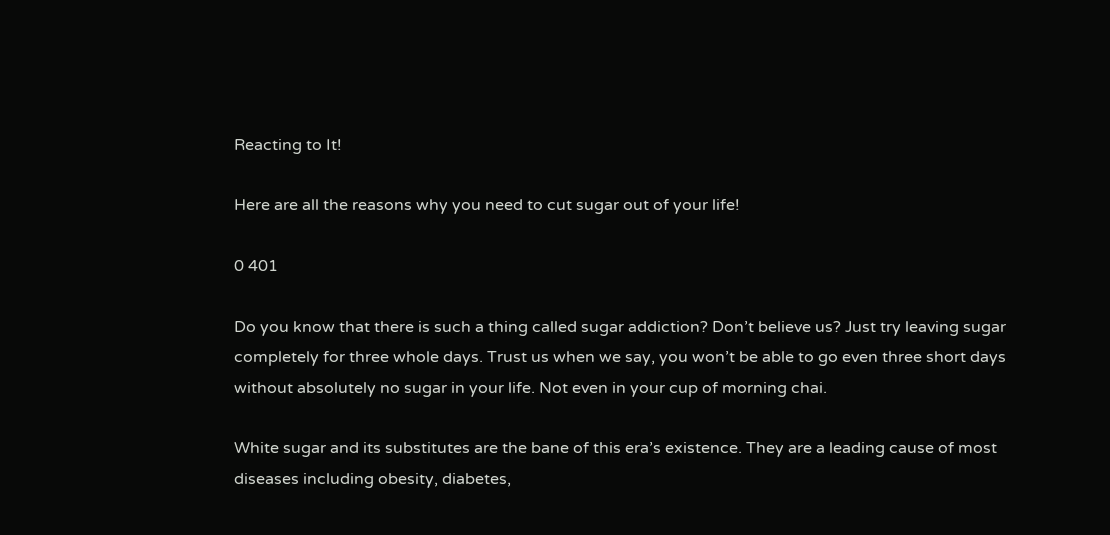Reacting to It!

Here are all the reasons why you need to cut sugar out of your life!

0 401

Do you know that there is such a thing called sugar addiction? Don’t believe us? Just try leaving sugar completely for three whole days. Trust us when we say, you won’t be able to go even three short days without absolutely no sugar in your life. Not even in your cup of morning chai.

White sugar and its substitutes are the bane of this era’s existence. They are a leading cause of most diseases including obesity, diabetes,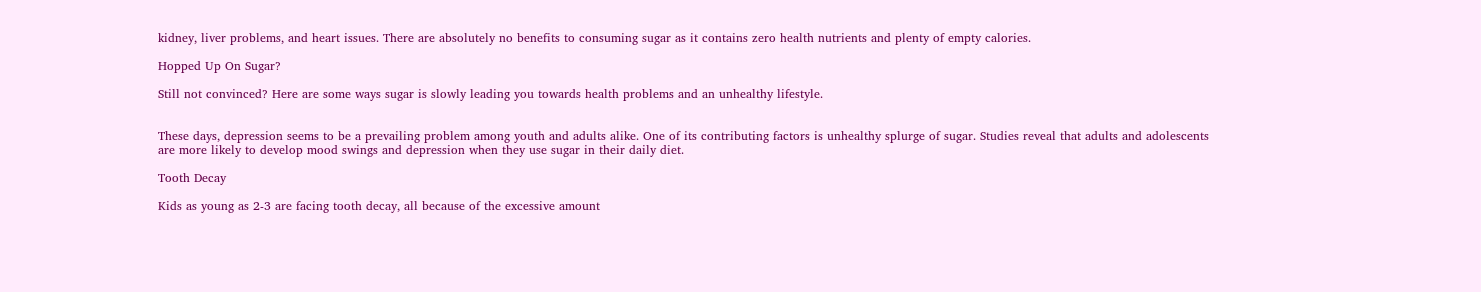kidney, liver problems, and heart issues. There are absolutely no benefits to consuming sugar as it contains zero health nutrients and plenty of empty calories.

Hopped Up On Sugar?

Still not convinced? Here are some ways sugar is slowly leading you towards health problems and an unhealthy lifestyle.


These days, depression seems to be a prevailing problem among youth and adults alike. One of its contributing factors is unhealthy splurge of sugar. Studies reveal that adults and adolescents are more likely to develop mood swings and depression when they use sugar in their daily diet.

Tooth Decay

Kids as young as 2-3 are facing tooth decay, all because of the excessive amount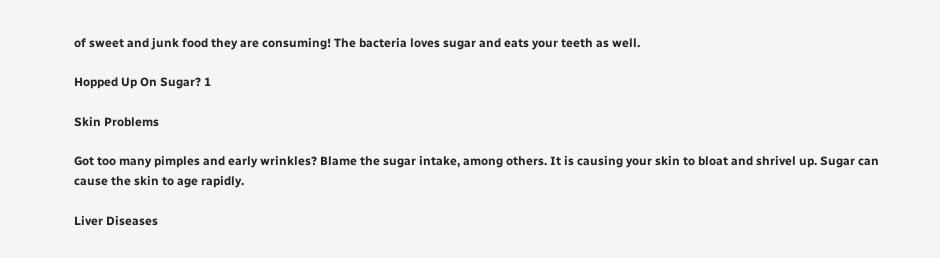of sweet and junk food they are consuming! The bacteria loves sugar and eats your teeth as well.

Hopped Up On Sugar? 1

Skin Problems

Got too many pimples and early wrinkles? Blame the sugar intake, among others. It is causing your skin to bloat and shrivel up. Sugar can cause the skin to age rapidly.

Liver Diseases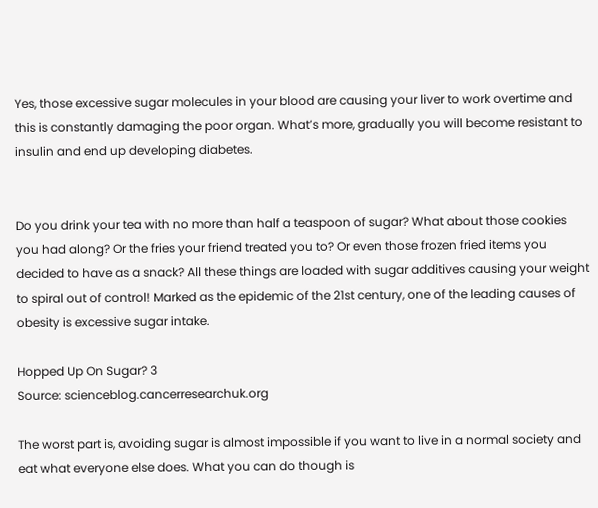Yes, those excessive sugar molecules in your blood are causing your liver to work overtime and this is constantly damaging the poor organ. What’s more, gradually you will become resistant to insulin and end up developing diabetes.


Do you drink your tea with no more than half a teaspoon of sugar? What about those cookies you had along? Or the fries your friend treated you to? Or even those frozen fried items you decided to have as a snack? All these things are loaded with sugar additives causing your weight to spiral out of control! Marked as the epidemic of the 21st century, one of the leading causes of obesity is excessive sugar intake.

Hopped Up On Sugar? 3
Source: scienceblog.cancerresearchuk.org

The worst part is, avoiding sugar is almost impossible if you want to live in a normal society and eat what everyone else does. What you can do though is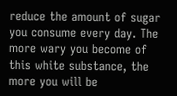reduce the amount of sugar you consume every day. The more wary you become of this white substance, the more you will be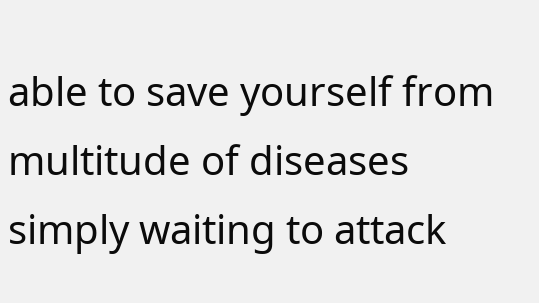able to save yourself from multitude of diseases simply waiting to attack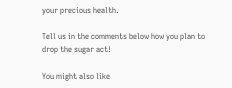your precious health.

Tell us in the comments below how you plan to drop the sugar act!

You might also like